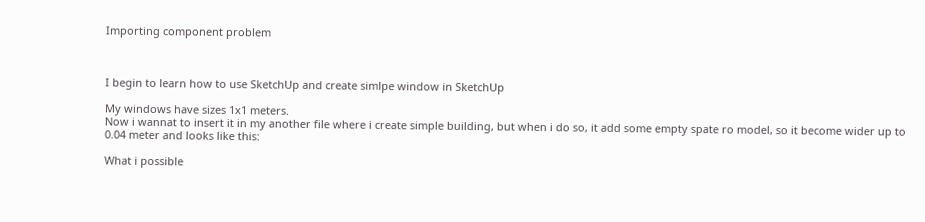Importing component problem



I begin to learn how to use SketchUp and create simlpe window in SketchUp

My windows have sizes 1x1 meters.
Now i wannat to insert it in my another file where i create simple building, but when i do so, it add some empty spate ro model, so it become wider up to 0.04 meter and looks like this:

What i possible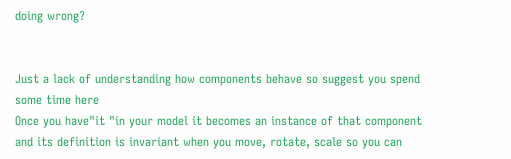doing wrong?


Just a lack of understanding how components behave so suggest you spend some time here
Once you have"it "in your model it becomes an instance of that component and its definition is invariant when you move, rotate, scale so you can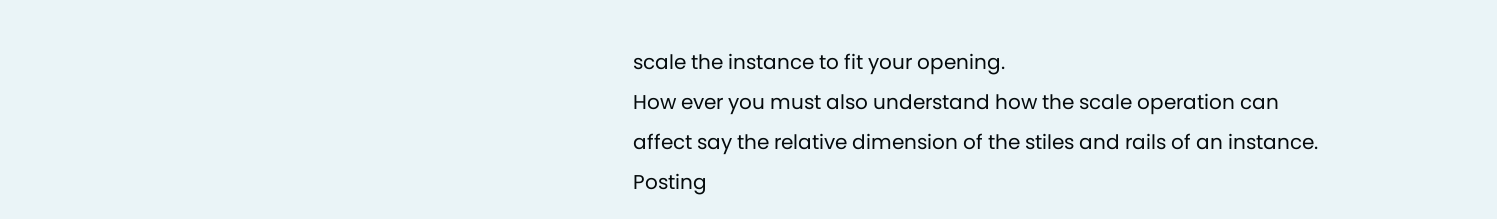scale the instance to fit your opening.
How ever you must also understand how the scale operation can affect say the relative dimension of the stiles and rails of an instance.
Posting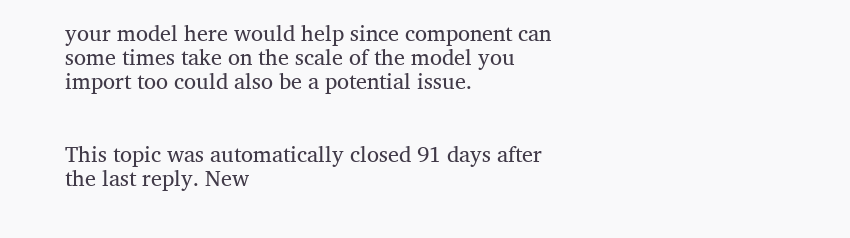your model here would help since component can some times take on the scale of the model you import too could also be a potential issue.


This topic was automatically closed 91 days after the last reply. New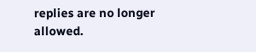replies are no longer allowed.